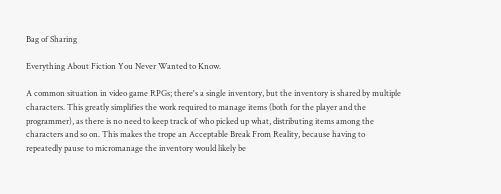Bag of Sharing

Everything About Fiction You Never Wanted to Know.

A common situation in video game RPGs; there's a single inventory, but the inventory is shared by multiple characters. This greatly simplifies the work required to manage items (both for the player and the programmer), as there is no need to keep track of who picked up what, distributing items among the characters and so on. This makes the trope an Acceptable Break From Reality, because having to repeatedly pause to micromanage the inventory would likely be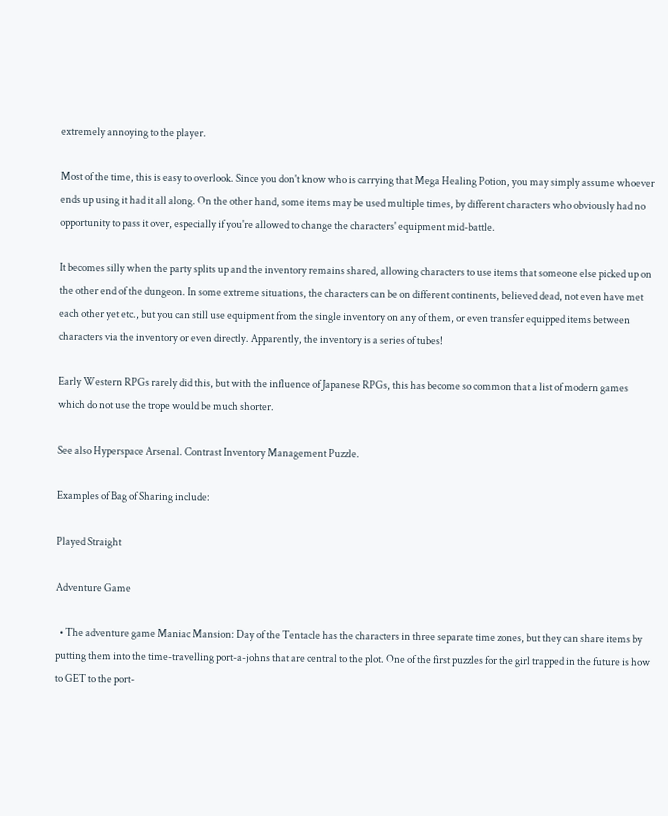extremely annoying to the player.

Most of the time, this is easy to overlook. Since you don't know who is carrying that Mega Healing Potion, you may simply assume whoever ends up using it had it all along. On the other hand, some items may be used multiple times, by different characters who obviously had no opportunity to pass it over, especially if you're allowed to change the characters' equipment mid-battle.

It becomes silly when the party splits up and the inventory remains shared, allowing characters to use items that someone else picked up on the other end of the dungeon. In some extreme situations, the characters can be on different continents, believed dead, not even have met each other yet etc., but you can still use equipment from the single inventory on any of them, or even transfer equipped items between characters via the inventory or even directly. Apparently, the inventory is a series of tubes!

Early Western RPGs rarely did this, but with the influence of Japanese RPGs, this has become so common that a list of modern games which do not use the trope would be much shorter.

See also Hyperspace Arsenal. Contrast Inventory Management Puzzle.

Examples of Bag of Sharing include:

Played Straight

Adventure Game

  • The adventure game Maniac Mansion: Day of the Tentacle has the characters in three separate time zones, but they can share items by putting them into the time-travelling port-a-johns that are central to the plot. One of the first puzzles for the girl trapped in the future is how to GET to the port-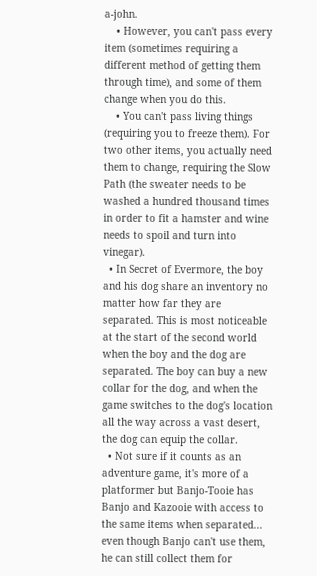a-john.
    • However, you can't pass every item (sometimes requiring a different method of getting them through time), and some of them change when you do this.
    • You can't pass living things (requiring you to freeze them). For two other items, you actually need them to change, requiring the Slow Path (the sweater needs to be washed a hundred thousand times in order to fit a hamster and wine needs to spoil and turn into vinegar).
  • In Secret of Evermore, the boy and his dog share an inventory no matter how far they are separated. This is most noticeable at the start of the second world when the boy and the dog are separated. The boy can buy a new collar for the dog, and when the game switches to the dog's location all the way across a vast desert, the dog can equip the collar.
  • Not sure if it counts as an adventure game, it's more of a platformer but Banjo-Tooie has Banjo and Kazooie with access to the same items when separated... even though Banjo can't use them, he can still collect them for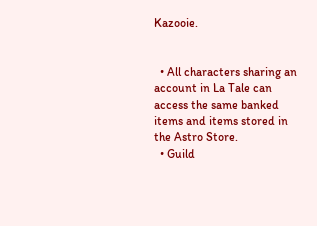Kazooie.


  • All characters sharing an account in La Tale can access the same banked items and items stored in the Astro Store.
  • Guild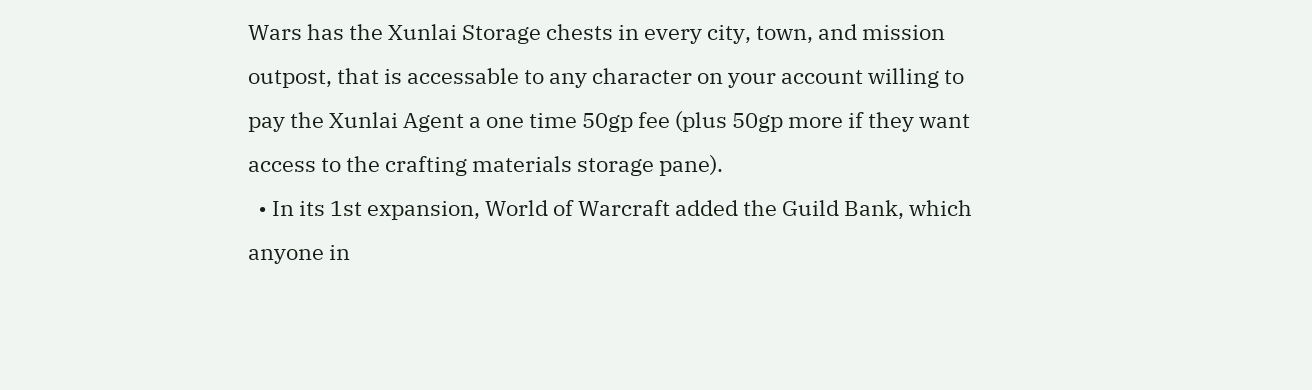Wars has the Xunlai Storage chests in every city, town, and mission outpost, that is accessable to any character on your account willing to pay the Xunlai Agent a one time 50gp fee (plus 50gp more if they want access to the crafting materials storage pane).
  • In its 1st expansion, World of Warcraft added the Guild Bank, which anyone in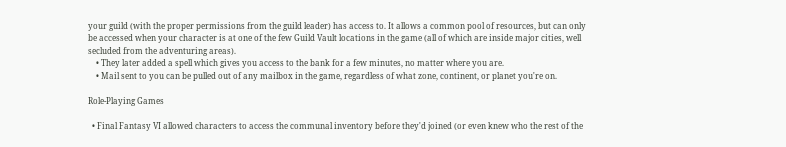your guild (with the proper permissions from the guild leader) has access to. It allows a common pool of resources, but can only be accessed when your character is at one of the few Guild Vault locations in the game (all of which are inside major cities, well secluded from the adventuring areas).
    • They later added a spell which gives you access to the bank for a few minutes, no matter where you are.
    • Mail sent to you can be pulled out of any mailbox in the game, regardless of what zone, continent, or planet you're on.

Role-Playing Games

  • Final Fantasy VI allowed characters to access the communal inventory before they'd joined (or even knew who the rest of the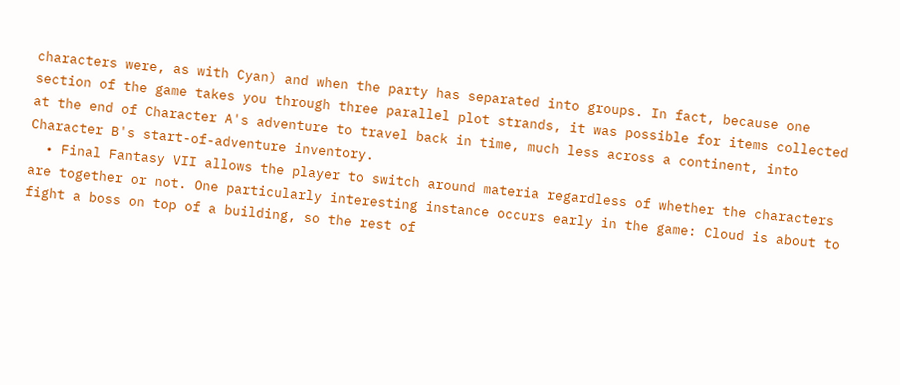characters were, as with Cyan) and when the party has separated into groups. In fact, because one section of the game takes you through three parallel plot strands, it was possible for items collected at the end of Character A's adventure to travel back in time, much less across a continent, into Character B's start-of-adventure inventory.
  • Final Fantasy VII allows the player to switch around materia regardless of whether the characters are together or not. One particularly interesting instance occurs early in the game: Cloud is about to fight a boss on top of a building, so the rest of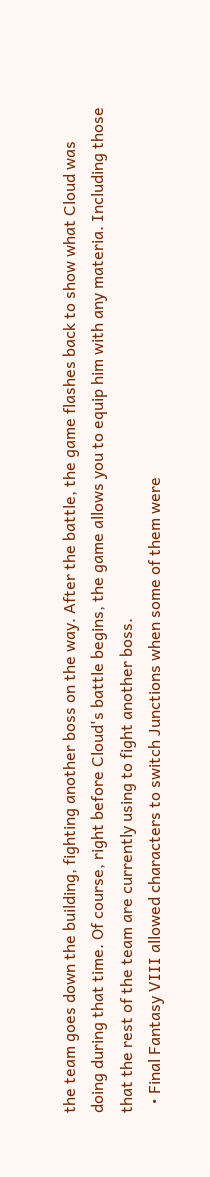the team goes down the building, fighting another boss on the way. After the battle, the game flashes back to show what Cloud was doing during that time. Of course, right before Cloud's battle begins, the game allows you to equip him with any materia. Including those that the rest of the team are currently using to fight another boss.
  • Final Fantasy VIII allowed characters to switch Junctions when some of them were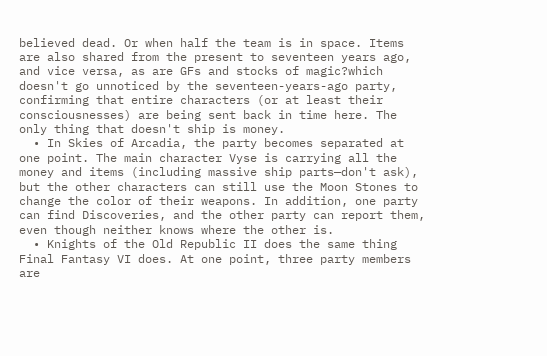believed dead. Or when half the team is in space. Items are also shared from the present to seventeen years ago, and vice versa, as are GFs and stocks of magic?which doesn't go unnoticed by the seventeen-years-ago party, confirming that entire characters (or at least their consciousnesses) are being sent back in time here. The only thing that doesn't ship is money.
  • In Skies of Arcadia, the party becomes separated at one point. The main character Vyse is carrying all the money and items (including massive ship parts—don't ask), but the other characters can still use the Moon Stones to change the color of their weapons. In addition, one party can find Discoveries, and the other party can report them, even though neither knows where the other is.
  • Knights of the Old Republic II does the same thing Final Fantasy VI does. At one point, three party members are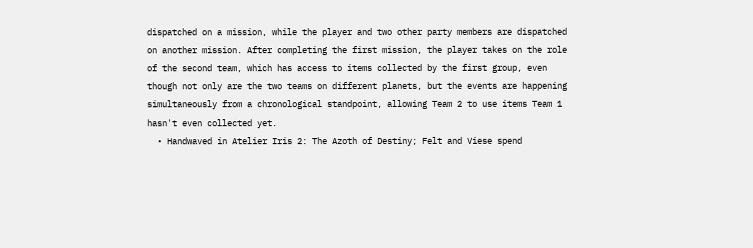dispatched on a mission, while the player and two other party members are dispatched on another mission. After completing the first mission, the player takes on the role of the second team, which has access to items collected by the first group, even though not only are the two teams on different planets, but the events are happening simultaneously from a chronological standpoint, allowing Team 2 to use items Team 1 hasn't even collected yet.
  • Handwaved in Atelier Iris 2: The Azoth of Destiny; Felt and Viese spend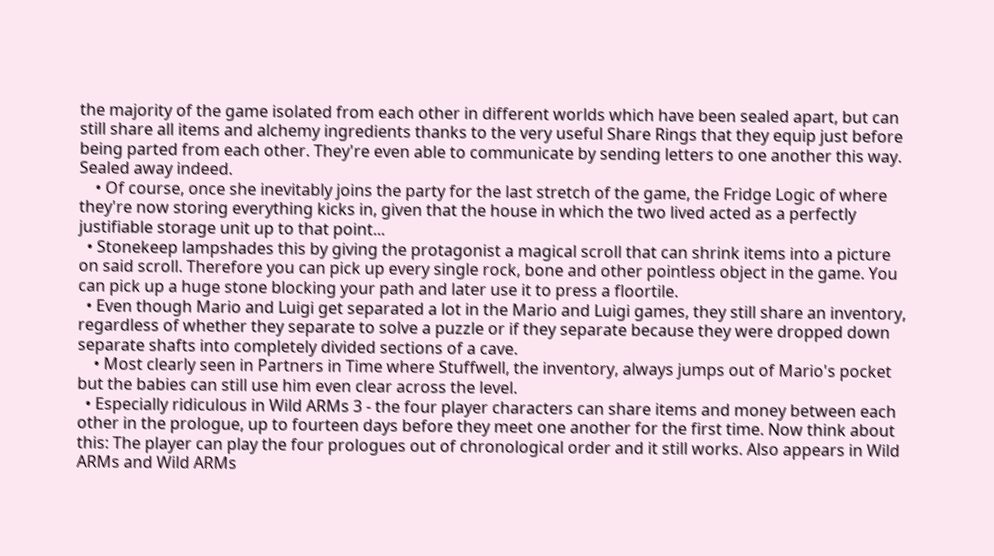the majority of the game isolated from each other in different worlds which have been sealed apart, but can still share all items and alchemy ingredients thanks to the very useful Share Rings that they equip just before being parted from each other. They're even able to communicate by sending letters to one another this way. Sealed away indeed.
    • Of course, once she inevitably joins the party for the last stretch of the game, the Fridge Logic of where they're now storing everything kicks in, given that the house in which the two lived acted as a perfectly justifiable storage unit up to that point...
  • Stonekeep lampshades this by giving the protagonist a magical scroll that can shrink items into a picture on said scroll. Therefore you can pick up every single rock, bone and other pointless object in the game. You can pick up a huge stone blocking your path and later use it to press a floortile.
  • Even though Mario and Luigi get separated a lot in the Mario and Luigi games, they still share an inventory, regardless of whether they separate to solve a puzzle or if they separate because they were dropped down separate shafts into completely divided sections of a cave.
    • Most clearly seen in Partners in Time where Stuffwell, the inventory, always jumps out of Mario's pocket but the babies can still use him even clear across the level.
  • Especially ridiculous in Wild ARMs 3 - the four player characters can share items and money between each other in the prologue, up to fourteen days before they meet one another for the first time. Now think about this: The player can play the four prologues out of chronological order and it still works. Also appears in Wild ARMs and Wild ARMs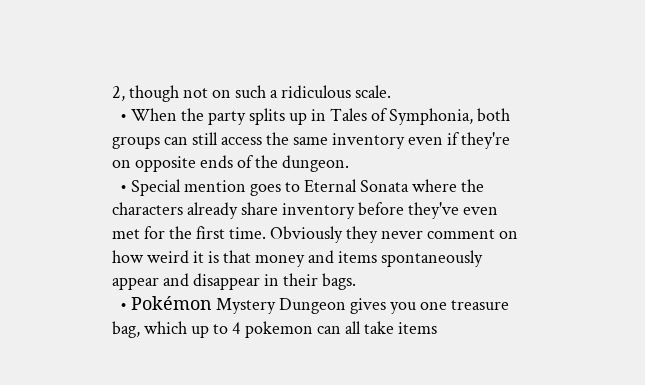2, though not on such a ridiculous scale.
  • When the party splits up in Tales of Symphonia, both groups can still access the same inventory even if they're on opposite ends of the dungeon.
  • Special mention goes to Eternal Sonata where the characters already share inventory before they've even met for the first time. Obviously they never comment on how weird it is that money and items spontaneously appear and disappear in their bags.
  • Pokémon Mystery Dungeon gives you one treasure bag, which up to 4 pokemon can all take items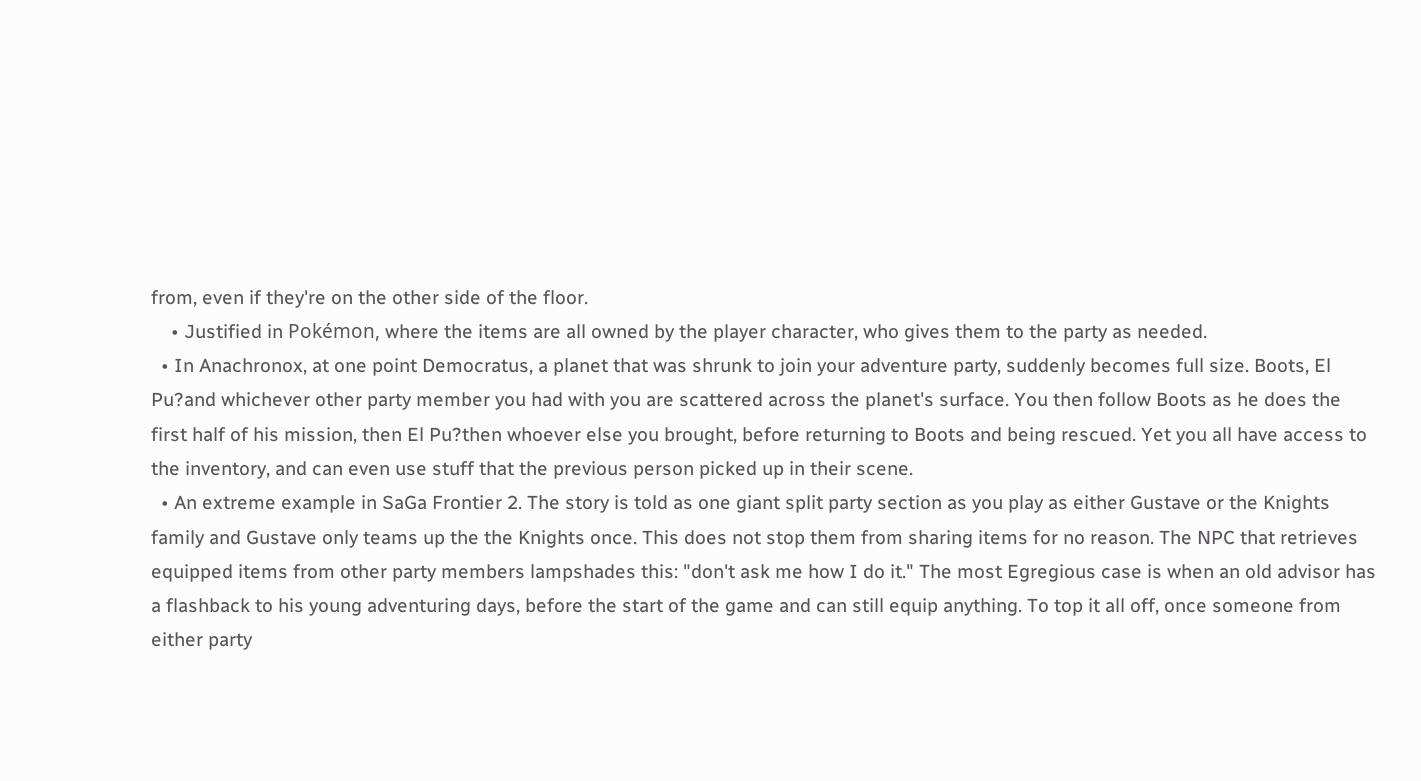from, even if they're on the other side of the floor.
    • Justified in Pokémon, where the items are all owned by the player character, who gives them to the party as needed.
  • In Anachronox, at one point Democratus, a planet that was shrunk to join your adventure party, suddenly becomes full size. Boots, El Pu?and whichever other party member you had with you are scattered across the planet's surface. You then follow Boots as he does the first half of his mission, then El Pu?then whoever else you brought, before returning to Boots and being rescued. Yet you all have access to the inventory, and can even use stuff that the previous person picked up in their scene.
  • An extreme example in SaGa Frontier 2. The story is told as one giant split party section as you play as either Gustave or the Knights family and Gustave only teams up the the Knights once. This does not stop them from sharing items for no reason. The NPC that retrieves equipped items from other party members lampshades this: "don't ask me how I do it." The most Egregious case is when an old advisor has a flashback to his young adventuring days, before the start of the game and can still equip anything. To top it all off, once someone from either party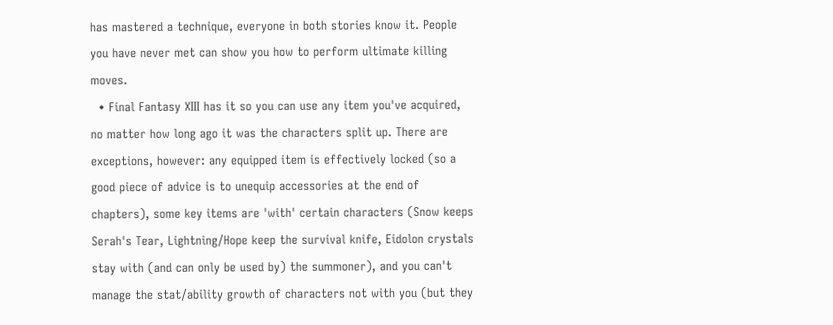has mastered a technique, everyone in both stories know it. People you have never met can show you how to perform ultimate killing moves.
  • Final Fantasy XIII has it so you can use any item you've acquired, no matter how long ago it was the characters split up. There are exceptions, however: any equipped item is effectively locked (so a good piece of advice is to unequip accessories at the end of chapters), some key items are 'with' certain characters (Snow keeps Serah's Tear, Lightning/Hope keep the survival knife, Eidolon crystals stay with (and can only be used by) the summoner), and you can't manage the stat/ability growth of characters not with you (but they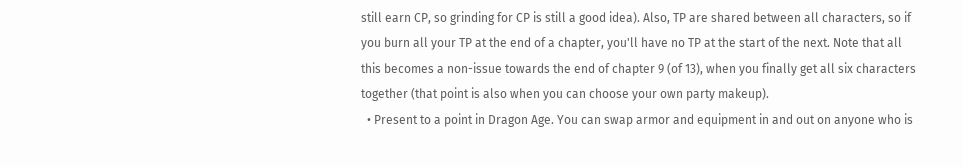still earn CP, so grinding for CP is still a good idea). Also, TP are shared between all characters, so if you burn all your TP at the end of a chapter, you'll have no TP at the start of the next. Note that all this becomes a non-issue towards the end of chapter 9 (of 13), when you finally get all six characters together (that point is also when you can choose your own party makeup).
  • Present to a point in Dragon Age. You can swap armor and equipment in and out on anyone who is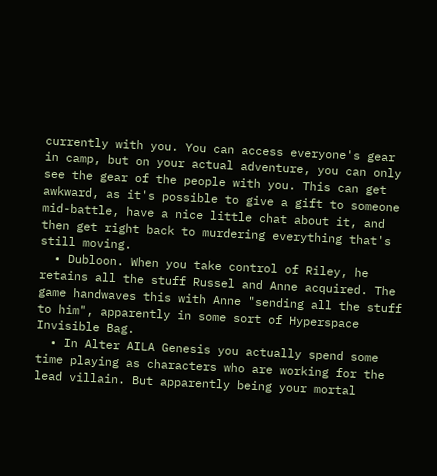currently with you. You can access everyone's gear in camp, but on your actual adventure, you can only see the gear of the people with you. This can get awkward, as it's possible to give a gift to someone mid-battle, have a nice little chat about it, and then get right back to murdering everything that's still moving.
  • Dubloon. When you take control of Riley, he retains all the stuff Russel and Anne acquired. The game handwaves this with Anne "sending all the stuff to him", apparently in some sort of Hyperspace Invisible Bag.
  • In Alter AILA Genesis you actually spend some time playing as characters who are working for the lead villain. But apparently being your mortal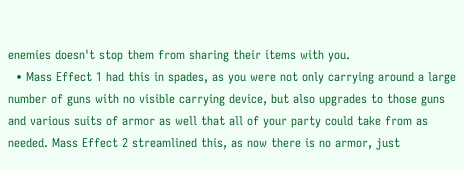enemies doesn't stop them from sharing their items with you.
  • Mass Effect 1 had this in spades, as you were not only carrying around a large number of guns with no visible carrying device, but also upgrades to those guns and various suits of armor as well that all of your party could take from as needed. Mass Effect 2 streamlined this, as now there is no armor, just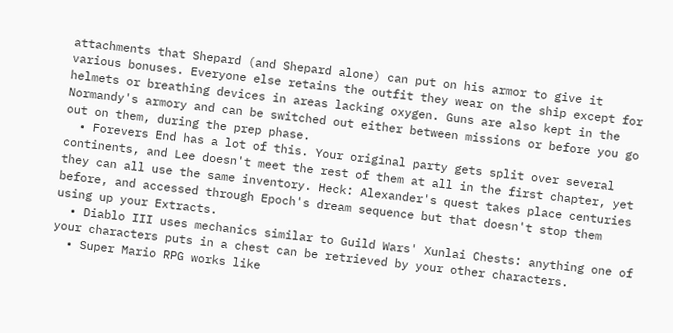attachments that Shepard (and Shepard alone) can put on his armor to give it various bonuses. Everyone else retains the outfit they wear on the ship except for helmets or breathing devices in areas lacking oxygen. Guns are also kept in the Normandy's armory and can be switched out either between missions or before you go out on them, during the prep phase.
  • Forevers End has a lot of this. Your original party gets split over several continents, and Lee doesn't meet the rest of them at all in the first chapter, yet they can all use the same inventory. Heck: Alexander's quest takes place centuries before, and accessed through Epoch's dream sequence but that doesn't stop them using up your Extracts.
  • Diablo III uses mechanics similar to Guild Wars' Xunlai Chests: anything one of your characters puts in a chest can be retrieved by your other characters.
  • Super Mario RPG works like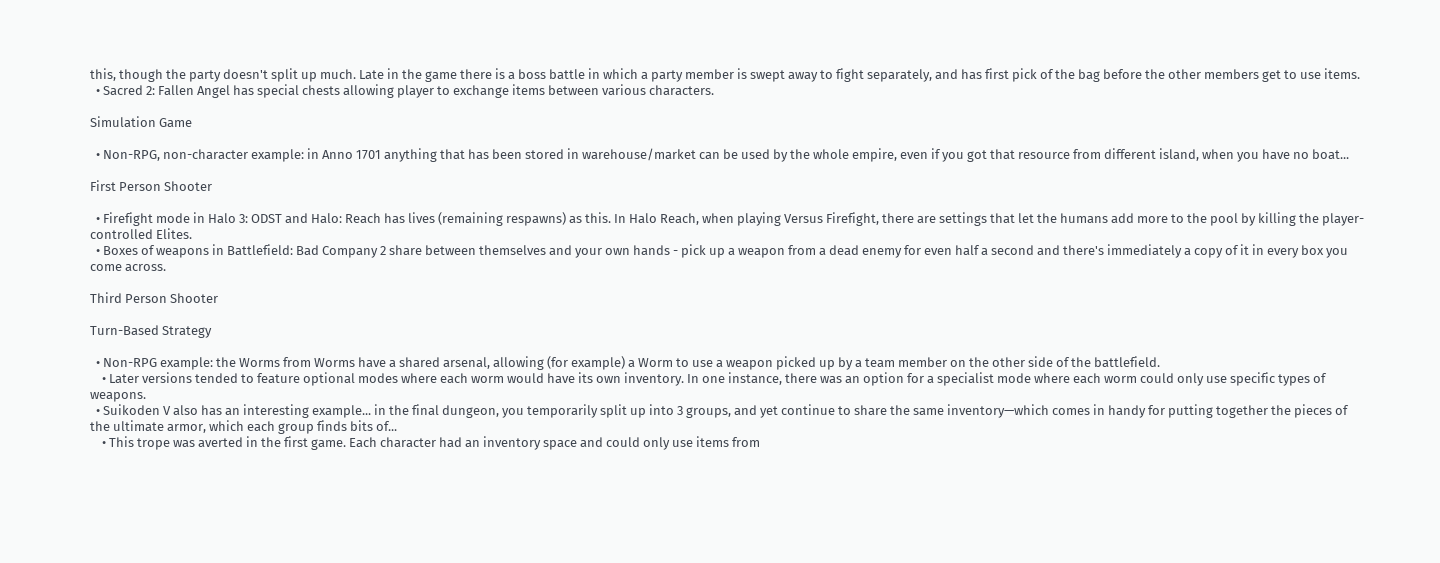this, though the party doesn't split up much. Late in the game there is a boss battle in which a party member is swept away to fight separately, and has first pick of the bag before the other members get to use items.
  • Sacred 2: Fallen Angel has special chests allowing player to exchange items between various characters.

Simulation Game

  • Non-RPG, non-character example: in Anno 1701 anything that has been stored in warehouse/market can be used by the whole empire, even if you got that resource from different island, when you have no boat...

First Person Shooter

  • Firefight mode in Halo 3: ODST and Halo: Reach has lives (remaining respawns) as this. In Halo Reach, when playing Versus Firefight, there are settings that let the humans add more to the pool by killing the player-controlled Elites.
  • Boxes of weapons in Battlefield: Bad Company 2 share between themselves and your own hands - pick up a weapon from a dead enemy for even half a second and there's immediately a copy of it in every box you come across.

Third Person Shooter

Turn-Based Strategy

  • Non-RPG example: the Worms from Worms have a shared arsenal, allowing (for example) a Worm to use a weapon picked up by a team member on the other side of the battlefield.
    • Later versions tended to feature optional modes where each worm would have its own inventory. In one instance, there was an option for a specialist mode where each worm could only use specific types of weapons.
  • Suikoden V also has an interesting example... in the final dungeon, you temporarily split up into 3 groups, and yet continue to share the same inventory—which comes in handy for putting together the pieces of the ultimate armor, which each group finds bits of...
    • This trope was averted in the first game. Each character had an inventory space and could only use items from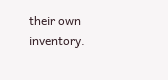their own inventory.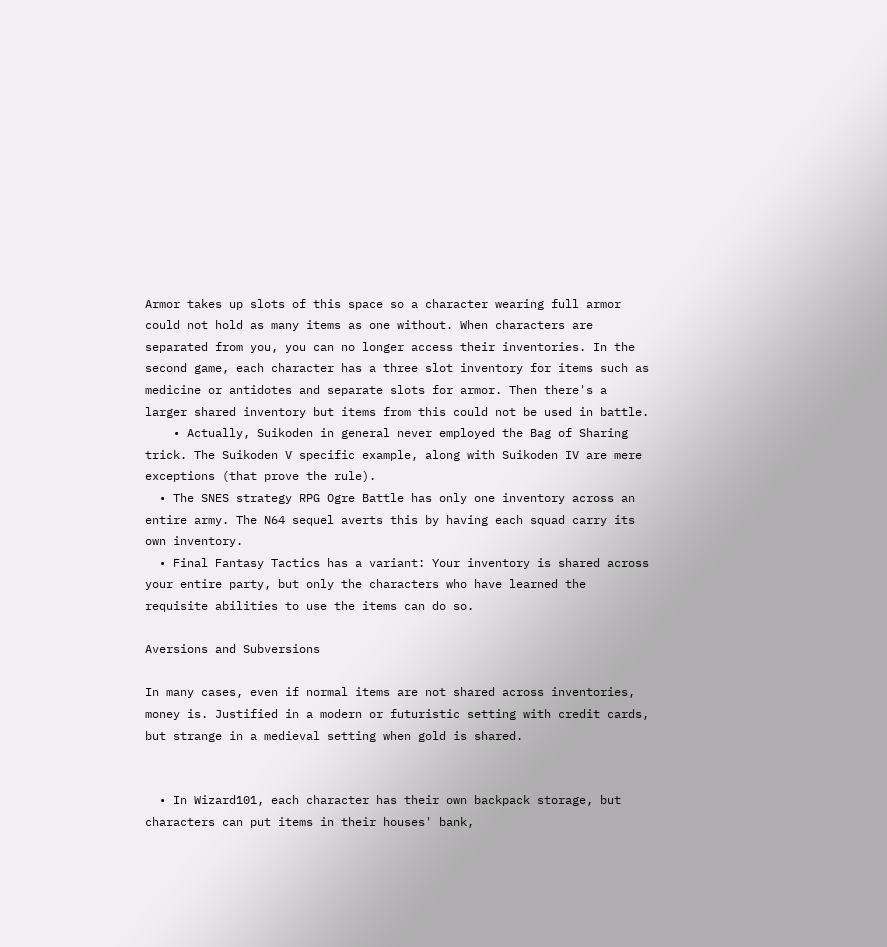Armor takes up slots of this space so a character wearing full armor could not hold as many items as one without. When characters are separated from you, you can no longer access their inventories. In the second game, each character has a three slot inventory for items such as medicine or antidotes and separate slots for armor. Then there's a larger shared inventory but items from this could not be used in battle.
    • Actually, Suikoden in general never employed the Bag of Sharing trick. The Suikoden V specific example, along with Suikoden IV are mere exceptions (that prove the rule).
  • The SNES strategy RPG Ogre Battle has only one inventory across an entire army. The N64 sequel averts this by having each squad carry its own inventory.
  • Final Fantasy Tactics has a variant: Your inventory is shared across your entire party, but only the characters who have learned the requisite abilities to use the items can do so.

Aversions and Subversions

In many cases, even if normal items are not shared across inventories, money is. Justified in a modern or futuristic setting with credit cards, but strange in a medieval setting when gold is shared.


  • In Wizard101, each character has their own backpack storage, but characters can put items in their houses' bank,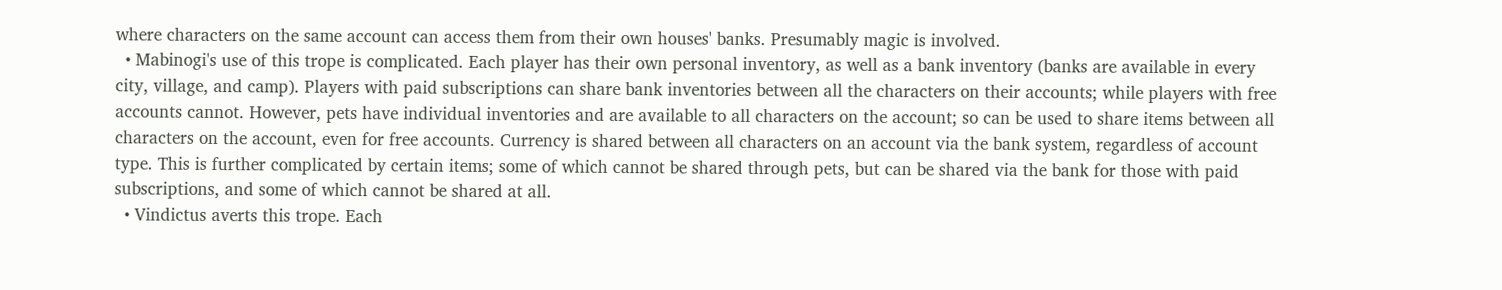where characters on the same account can access them from their own houses' banks. Presumably magic is involved.
  • Mabinogi's use of this trope is complicated. Each player has their own personal inventory, as well as a bank inventory (banks are available in every city, village, and camp). Players with paid subscriptions can share bank inventories between all the characters on their accounts; while players with free accounts cannot. However, pets have individual inventories and are available to all characters on the account; so can be used to share items between all characters on the account, even for free accounts. Currency is shared between all characters on an account via the bank system, regardless of account type. This is further complicated by certain items; some of which cannot be shared through pets, but can be shared via the bank for those with paid subscriptions, and some of which cannot be shared at all.
  • Vindictus averts this trope. Each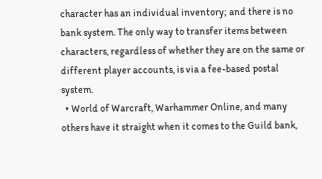character has an individual inventory; and there is no bank system. The only way to transfer items between characters, regardless of whether they are on the same or different player accounts, is via a fee-based postal system.
  • World of Warcraft, Warhammer Online, and many others have it straight when it comes to the Guild bank,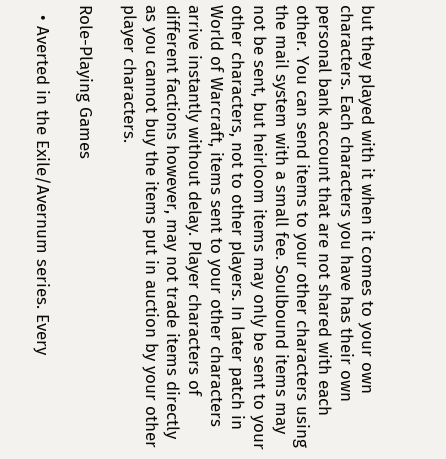but they played with it when it comes to your own characters. Each characters you have has their own personal bank account that are not shared with each other. You can send items to your other characters using the mail system with a small fee. Soulbound items may not be sent, but heirloom items may only be sent to your other characters, not to other players. In later patch in World of Warcraft, items sent to your other characters arrive instantly without delay. Player characters of different factions however, may not trade items directly as you cannot buy the items put in auction by your other player characters.

Role-Playing Games

  • Averted in the Exile/Avernum series. Every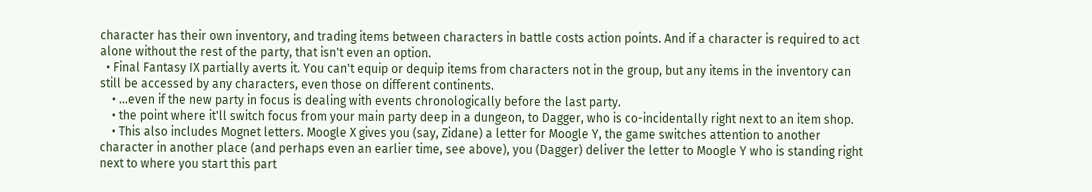character has their own inventory, and trading items between characters in battle costs action points. And if a character is required to act alone without the rest of the party, that isn't even an option.
  • Final Fantasy IX partially averts it. You can't equip or dequip items from characters not in the group, but any items in the inventory can still be accessed by any characters, even those on different continents.
    • ...even if the new party in focus is dealing with events chronologically before the last party.
    • the point where it'll switch focus from your main party deep in a dungeon, to Dagger, who is co-incidentally right next to an item shop.
    • This also includes Mognet letters. Moogle X gives you (say, Zidane) a letter for Moogle Y, the game switches attention to another character in another place (and perhaps even an earlier time, see above), you (Dagger) deliver the letter to Moogle Y who is standing right next to where you start this part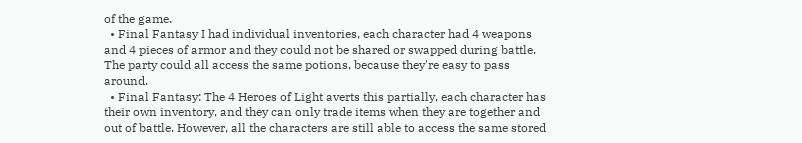of the game.
  • Final Fantasy I had individual inventories, each character had 4 weapons and 4 pieces of armor and they could not be shared or swapped during battle. The party could all access the same potions, because they're easy to pass around.
  • Final Fantasy: The 4 Heroes of Light averts this partially, each character has their own inventory, and they can only trade items when they are together and out of battle. However, all the characters are still able to access the same stored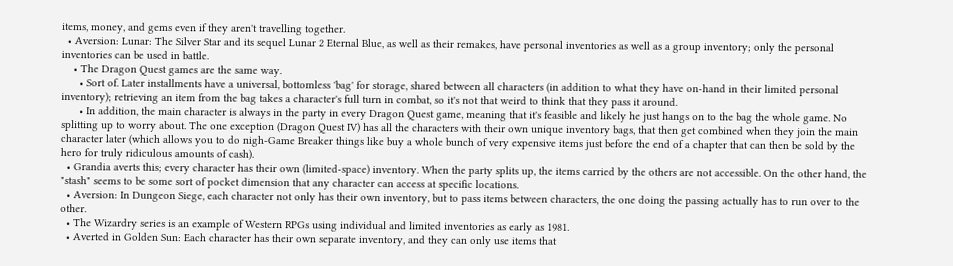items, money, and gems even if they aren't travelling together.
  • Aversion: Lunar: The Silver Star and its sequel Lunar 2 Eternal Blue, as well as their remakes, have personal inventories as well as a group inventory; only the personal inventories can be used in battle.
    • The Dragon Quest games are the same way.
      • Sort of. Later installments have a universal, bottomless 'bag' for storage, shared between all characters (in addition to what they have on-hand in their limited personal inventory); retrieving an item from the bag takes a character's full turn in combat, so it's not that weird to think that they pass it around.
      • In addition, the main character is always in the party in every Dragon Quest game, meaning that it's feasible and likely he just hangs on to the bag the whole game. No splitting up to worry about. The one exception (Dragon Quest IV) has all the characters with their own unique inventory bags, that then get combined when they join the main character later (which allows you to do nigh-Game Breaker things like buy a whole bunch of very expensive items just before the end of a chapter that can then be sold by the hero for truly ridiculous amounts of cash).
  • Grandia averts this; every character has their own (limited-space) inventory. When the party splits up, the items carried by the others are not accessible. On the other hand, the "stash" seems to be some sort of pocket dimension that any character can access at specific locations.
  • Aversion: In Dungeon Siege, each character not only has their own inventory, but to pass items between characters, the one doing the passing actually has to run over to the other.
  • The Wizardry series is an example of Western RPGs using individual and limited inventories as early as 1981.
  • Averted in Golden Sun: Each character has their own separate inventory, and they can only use items that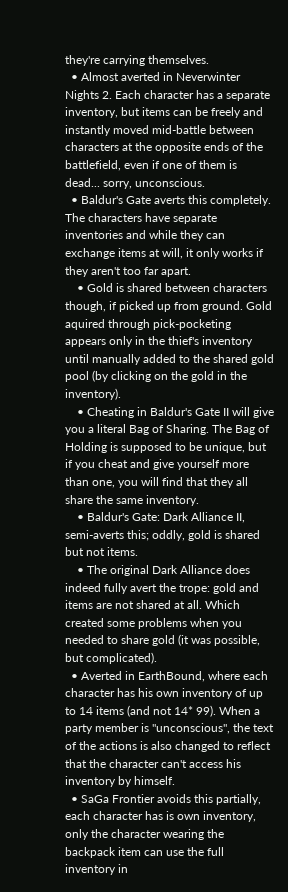they're carrying themselves.
  • Almost averted in Neverwinter Nights 2. Each character has a separate inventory, but items can be freely and instantly moved mid-battle between characters at the opposite ends of the battlefield, even if one of them is dead... sorry, unconscious.
  • Baldur's Gate averts this completely. The characters have separate inventories and while they can exchange items at will, it only works if they aren't too far apart.
    • Gold is shared between characters though, if picked up from ground. Gold aquired through pick-pocketing appears only in the thief's inventory until manually added to the shared gold pool (by clicking on the gold in the inventory).
    • Cheating in Baldur's Gate II will give you a literal Bag of Sharing. The Bag of Holding is supposed to be unique, but if you cheat and give yourself more than one, you will find that they all share the same inventory.
    • Baldur's Gate: Dark Alliance II, semi-averts this; oddly, gold is shared but not items.
    • The original Dark Alliance does indeed fully avert the trope: gold and items are not shared at all. Which created some problems when you needed to share gold (it was possible, but complicated).
  • Averted in EarthBound, where each character has his own inventory of up to 14 items (and not 14* 99). When a party member is "unconscious", the text of the actions is also changed to reflect that the character can't access his inventory by himself.
  • SaGa Frontier avoids this partially, each character has is own inventory, only the character wearing the backpack item can use the full inventory in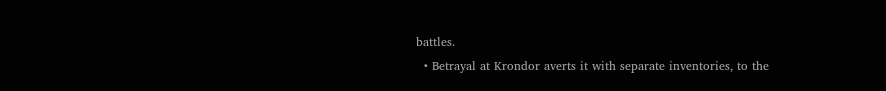battles.
  • Betrayal at Krondor averts it with separate inventories, to the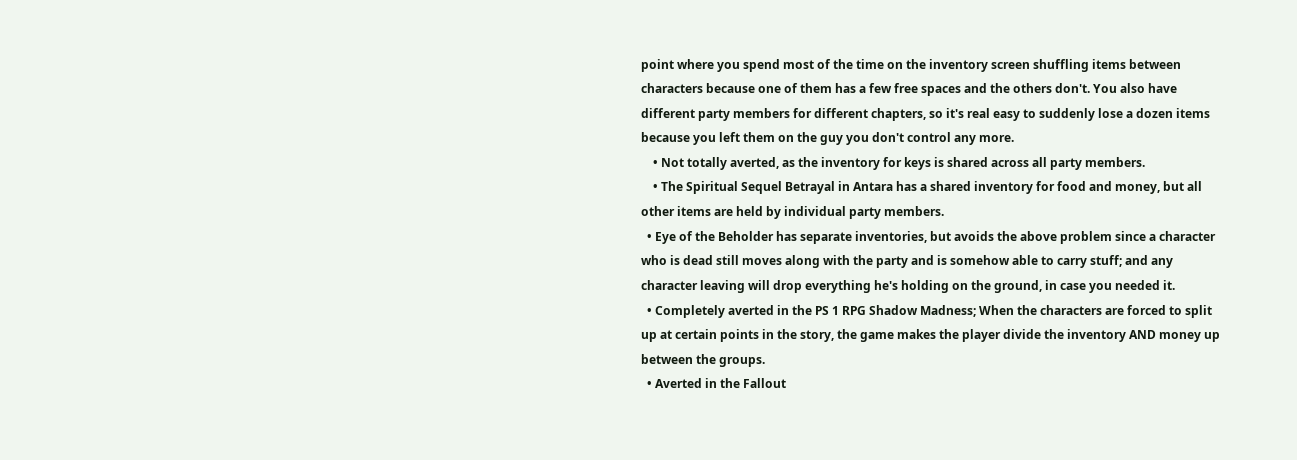point where you spend most of the time on the inventory screen shuffling items between characters because one of them has a few free spaces and the others don't. You also have different party members for different chapters, so it's real easy to suddenly lose a dozen items because you left them on the guy you don't control any more.
    • Not totally averted, as the inventory for keys is shared across all party members.
    • The Spiritual Sequel Betrayal in Antara has a shared inventory for food and money, but all other items are held by individual party members.
  • Eye of the Beholder has separate inventories, but avoids the above problem since a character who is dead still moves along with the party and is somehow able to carry stuff; and any character leaving will drop everything he's holding on the ground, in case you needed it.
  • Completely averted in the PS 1 RPG Shadow Madness; When the characters are forced to split up at certain points in the story, the game makes the player divide the inventory AND money up between the groups.
  • Averted in the Fallout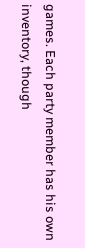games. Each party member has his own inventory, though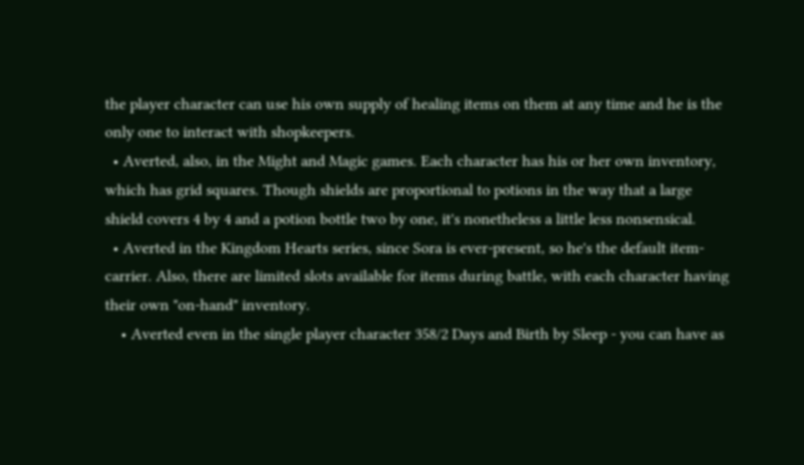the player character can use his own supply of healing items on them at any time and he is the only one to interact with shopkeepers.
  • Averted, also, in the Might and Magic games. Each character has his or her own inventory, which has grid squares. Though shields are proportional to potions in the way that a large shield covers 4 by 4 and a potion bottle two by one, it's nonetheless a little less nonsensical.
  • Averted in the Kingdom Hearts series, since Sora is ever-present, so he's the default item-carrier. Also, there are limited slots available for items during battle, with each character having their own "on-hand" inventory.
    • Averted even in the single player character 358/2 Days and Birth by Sleep - you can have as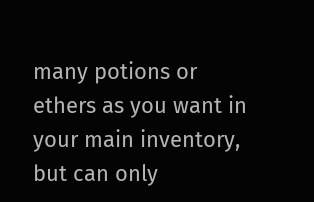many potions or ethers as you want in your main inventory, but can only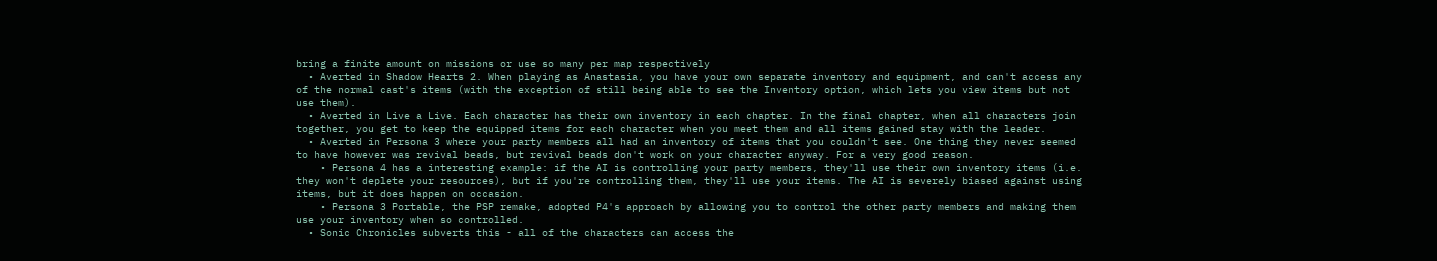bring a finite amount on missions or use so many per map respectively
  • Averted in Shadow Hearts 2. When playing as Anastasia, you have your own separate inventory and equipment, and can't access any of the normal cast's items (with the exception of still being able to see the Inventory option, which lets you view items but not use them).
  • Averted in Live a Live. Each character has their own inventory in each chapter. In the final chapter, when all characters join together, you get to keep the equipped items for each character when you meet them and all items gained stay with the leader.
  • Averted in Persona 3 where your party members all had an inventory of items that you couldn't see. One thing they never seemed to have however was revival beads, but revival beads don't work on your character anyway. For a very good reason.
    • Persona 4 has a interesting example: if the AI is controlling your party members, they'll use their own inventory items (i.e. they won't deplete your resources), but if you're controlling them, they'll use your items. The AI is severely biased against using items, but it does happen on occasion.
    • Persona 3 Portable, the PSP remake, adopted P4's approach by allowing you to control the other party members and making them use your inventory when so controlled.
  • Sonic Chronicles subverts this - all of the characters can access the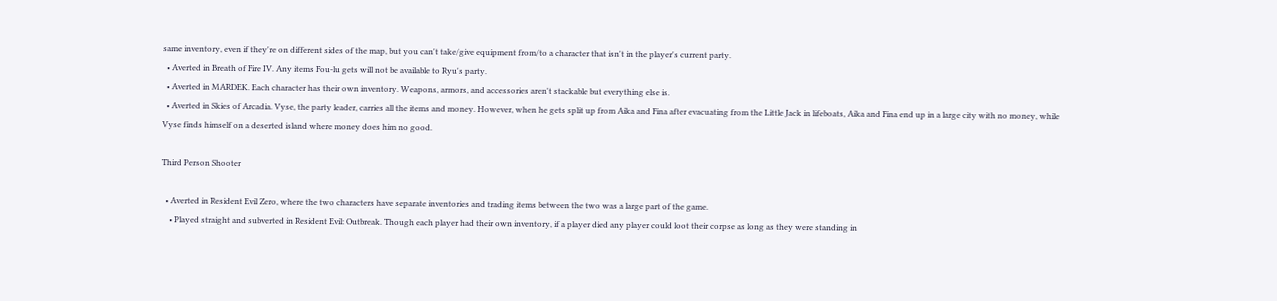same inventory, even if they're on different sides of the map, but you can't take/give equipment from/to a character that isn't in the player's current party.
  • Averted in Breath of Fire IV. Any items Fou-lu gets will not be available to Ryu's party.
  • Averted in MARDEK. Each character has their own inventory. Weapons, armors, and accessories aren't stackable but everything else is.
  • Averted in Skies of Arcadia. Vyse, the party leader, carries all the items and money. However, when he gets split up from Aika and Fina after evacuating from the Little Jack in lifeboats, Aika and Fina end up in a large city with no money, while Vyse finds himself on a deserted island where money does him no good.

Third Person Shooter

  • Averted in Resident Evil Zero, where the two characters have separate inventories and trading items between the two was a large part of the game.
    • Played straight and subverted in Resident Evil: Outbreak. Though each player had their own inventory, if a player died any player could loot their corpse as long as they were standing in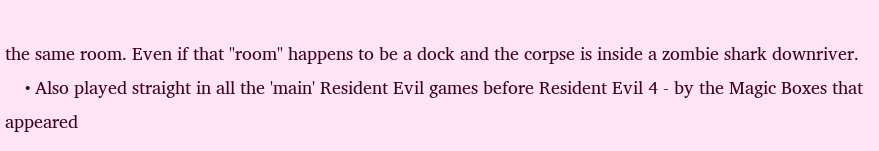the same room. Even if that "room" happens to be a dock and the corpse is inside a zombie shark downriver.
    • Also played straight in all the 'main' Resident Evil games before Resident Evil 4 - by the Magic Boxes that appeared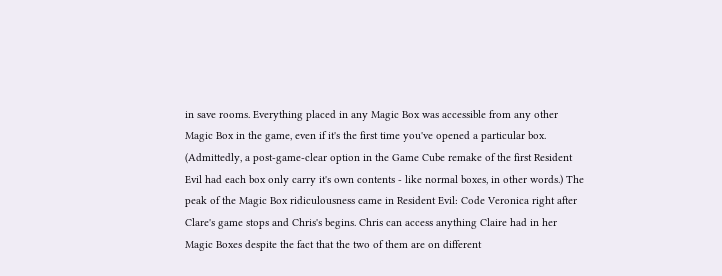in save rooms. Everything placed in any Magic Box was accessible from any other Magic Box in the game, even if it's the first time you've opened a particular box. (Admittedly, a post-game-clear option in the Game Cube remake of the first Resident Evil had each box only carry it's own contents - like normal boxes, in other words.) The peak of the Magic Box ridiculousness came in Resident Evil: Code Veronica right after Clare's game stops and Chris's begins. Chris can access anything Claire had in her Magic Boxes despite the fact that the two of them are on different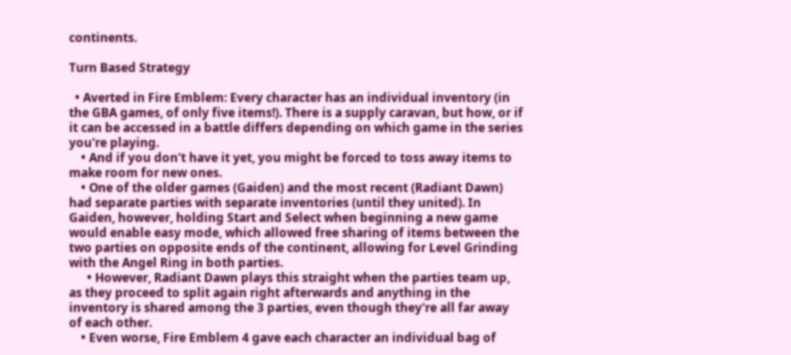continents.

Turn Based Strategy

  • Averted in Fire Emblem: Every character has an individual inventory (in the GBA games, of only five items!). There is a supply caravan, but how, or if it can be accessed in a battle differs depending on which game in the series you're playing.
    • And if you don't have it yet, you might be forced to toss away items to make room for new ones.
    • One of the older games (Gaiden) and the most recent (Radiant Dawn) had separate parties with separate inventories (until they united). In Gaiden, however, holding Start and Select when beginning a new game would enable easy mode, which allowed free sharing of items between the two parties on opposite ends of the continent, allowing for Level Grinding with the Angel Ring in both parties.
      • However, Radiant Dawn plays this straight when the parties team up, as they proceed to split again right afterwards and anything in the inventory is shared among the 3 parties, even though they're all far away of each other.
    • Even worse, Fire Emblem 4 gave each character an individual bag of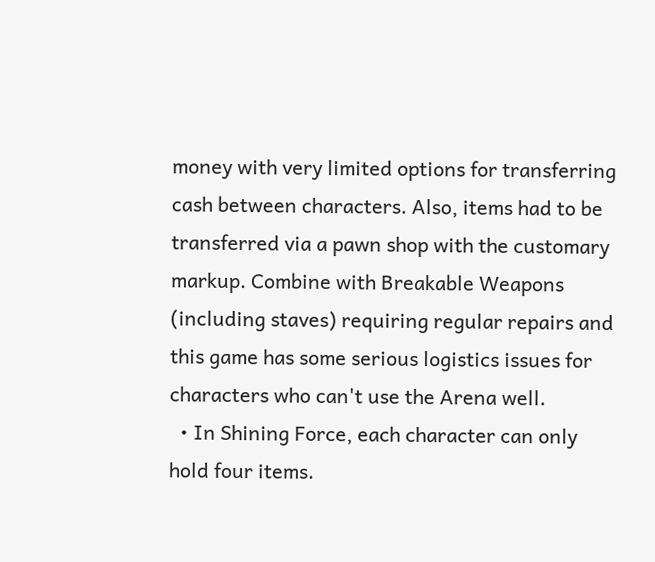money with very limited options for transferring cash between characters. Also, items had to be transferred via a pawn shop with the customary markup. Combine with Breakable Weapons (including staves) requiring regular repairs and this game has some serious logistics issues for characters who can't use the Arena well.
  • In Shining Force, each character can only hold four items.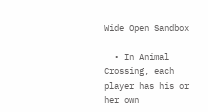Wide Open Sandbox

  • In Animal Crossing, each player has his or her own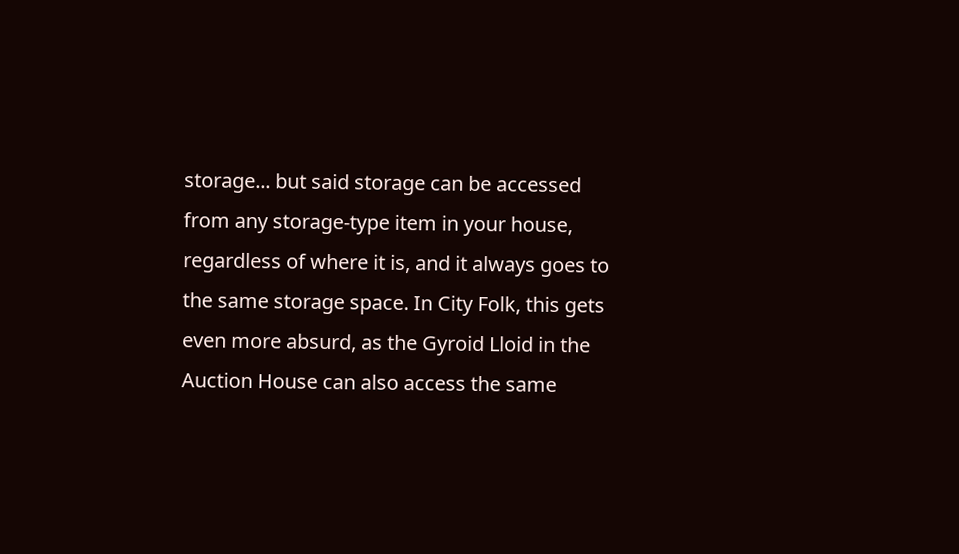storage... but said storage can be accessed from any storage-type item in your house, regardless of where it is, and it always goes to the same storage space. In City Folk, this gets even more absurd, as the Gyroid Lloid in the Auction House can also access the same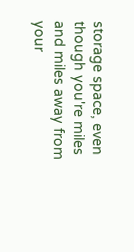storage space, even though you're miles and miles away from your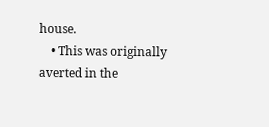house.
    • This was originally averted in the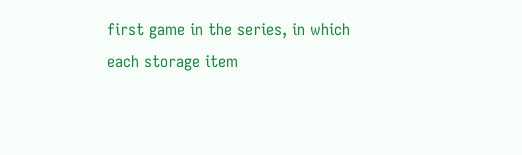first game in the series, in which each storage item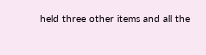held three other items and all the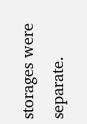storages were separate.